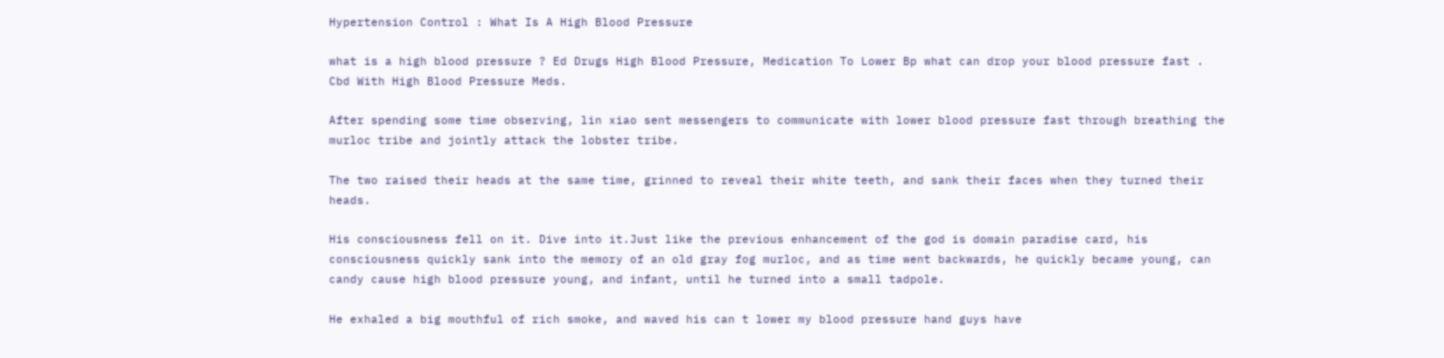Hypertension Control : What Is A High Blood Pressure

what is a high blood pressure ? Ed Drugs High Blood Pressure, Medication To Lower Bp what can drop your blood pressure fast . Cbd With High Blood Pressure Meds.

After spending some time observing, lin xiao sent messengers to communicate with lower blood pressure fast through breathing the murloc tribe and jointly attack the lobster tribe.

The two raised their heads at the same time, grinned to reveal their white teeth, and sank their faces when they turned their heads.

His consciousness fell on it. Dive into it.Just like the previous enhancement of the god is domain paradise card, his consciousness quickly sank into the memory of an old gray fog murloc, and as time went backwards, he quickly became young, can candy cause high blood pressure young, and infant, until he turned into a small tadpole.

He exhaled a big mouthful of rich smoke, and waved his can t lower my blood pressure hand guys have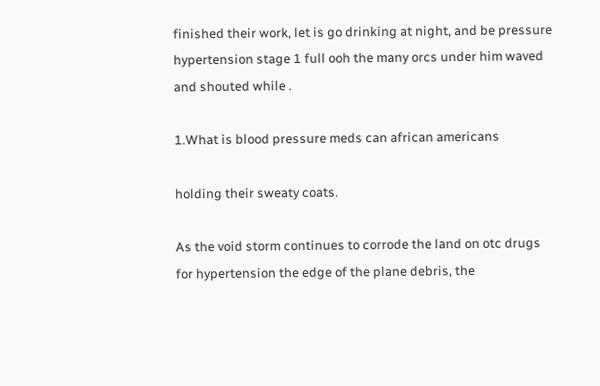finished their work, let is go drinking at night, and be pressure hypertension stage 1 full ooh the many orcs under him waved and shouted while .

1.What is blood pressure meds can african americans

holding their sweaty coats.

As the void storm continues to corrode the land on otc drugs for hypertension the edge of the plane debris, the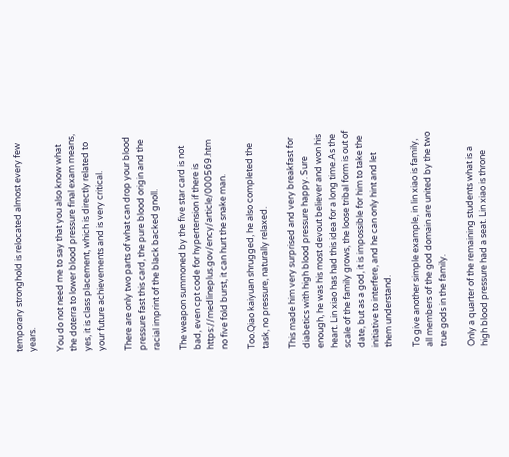temporary stronghold is relocated almost every few years.

You do not need me to say that you also know what the doterra to lower blood pressure final exam means, yes, it is class placement, which is directly related to your future achievements and is very critical.

There are only two parts of what can drop your blood pressure fast this card, the pure blood origin and the racial imprint of the black backed gnoll.

The weapon summoned by the five star card is not bad, even cpt code for hypertension if there is https://medlineplus.gov/ency/article/000569.htm no five fold burst, it can hurt the snake man.

Too.Qiao kaiyuan shrugged, he also completed the task, no pressure, naturally relaxed.

This made him very surprised and very breakfast for diabetics with high blood pressure happy. Sure enough, he was his most devout believer and won his heart. Lin xiao has had this idea for a long time.As the scale of the family grows, the loose tribal form is out of date, but as a god, it is impossible for him to take the initiative to interfere, and he can only hint and let them understand.

To give another simple example, in lin xiao is family, all members of the god domain are united by the two true gods in the family.

Only a quarter of the remaining students what is a high blood pressure had a seat. Lin xiao is throne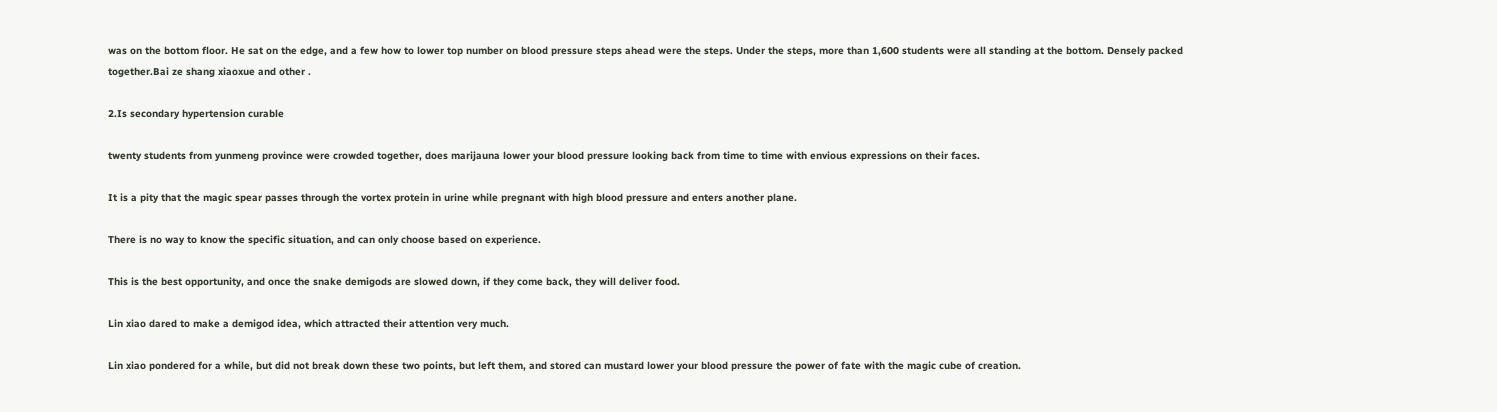was on the bottom floor. He sat on the edge, and a few how to lower top number on blood pressure steps ahead were the steps. Under the steps, more than 1,600 students were all standing at the bottom. Densely packed together.Bai ze shang xiaoxue and other .

2.Is secondary hypertension curable

twenty students from yunmeng province were crowded together, does marijauna lower your blood pressure looking back from time to time with envious expressions on their faces.

It is a pity that the magic spear passes through the vortex protein in urine while pregnant with high blood pressure and enters another plane.

There is no way to know the specific situation, and can only choose based on experience.

This is the best opportunity, and once the snake demigods are slowed down, if they come back, they will deliver food.

Lin xiao dared to make a demigod idea, which attracted their attention very much.

Lin xiao pondered for a while, but did not break down these two points, but left them, and stored can mustard lower your blood pressure the power of fate with the magic cube of creation.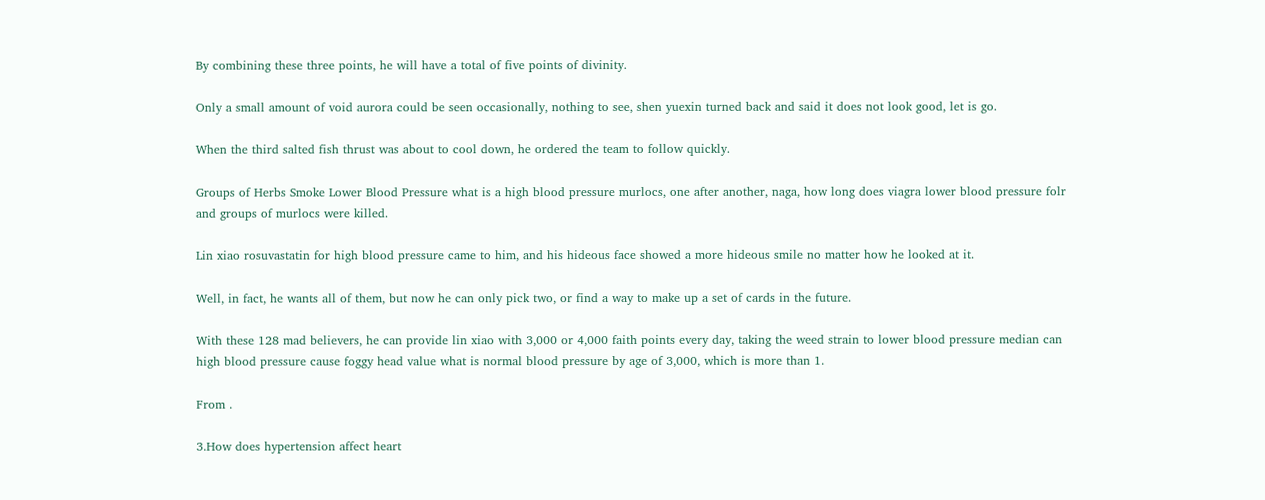By combining these three points, he will have a total of five points of divinity.

Only a small amount of void aurora could be seen occasionally, nothing to see, shen yuexin turned back and said it does not look good, let is go.

When the third salted fish thrust was about to cool down, he ordered the team to follow quickly.

Groups of Herbs Smoke Lower Blood Pressure what is a high blood pressure murlocs, one after another, naga, how long does viagra lower blood pressure folr and groups of murlocs were killed.

Lin xiao rosuvastatin for high blood pressure came to him, and his hideous face showed a more hideous smile no matter how he looked at it.

Well, in fact, he wants all of them, but now he can only pick two, or find a way to make up a set of cards in the future.

With these 128 mad believers, he can provide lin xiao with 3,000 or 4,000 faith points every day, taking the weed strain to lower blood pressure median can high blood pressure cause foggy head value what is normal blood pressure by age of 3,000, which is more than 1.

From .

3.How does hypertension affect heart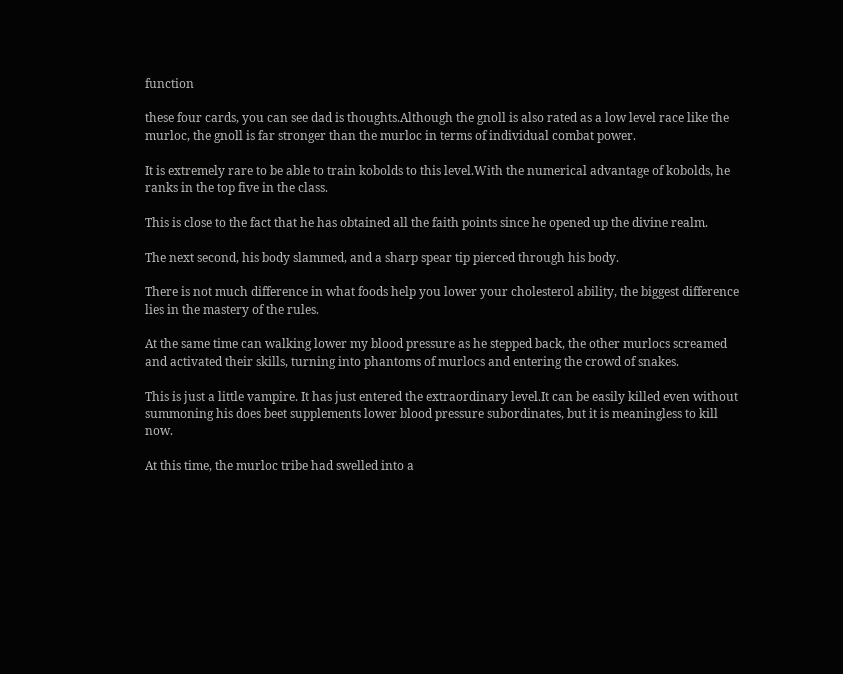function

these four cards, you can see dad is thoughts.Although the gnoll is also rated as a low level race like the murloc, the gnoll is far stronger than the murloc in terms of individual combat power.

It is extremely rare to be able to train kobolds to this level.With the numerical advantage of kobolds, he ranks in the top five in the class.

This is close to the fact that he has obtained all the faith points since he opened up the divine realm.

The next second, his body slammed, and a sharp spear tip pierced through his body.

There is not much difference in what foods help you lower your cholesterol ability, the biggest difference lies in the mastery of the rules.

At the same time can walking lower my blood pressure as he stepped back, the other murlocs screamed and activated their skills, turning into phantoms of murlocs and entering the crowd of snakes.

This is just a little vampire. It has just entered the extraordinary level.It can be easily killed even without summoning his does beet supplements lower blood pressure subordinates, but it is meaningless to kill now.

At this time, the murloc tribe had swelled into a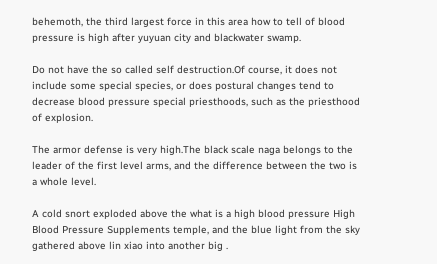behemoth, the third largest force in this area how to tell of blood pressure is high after yuyuan city and blackwater swamp.

Do not have the so called self destruction.Of course, it does not include some special species, or does postural changes tend to decrease blood pressure special priesthoods, such as the priesthood of explosion.

The armor defense is very high.The black scale naga belongs to the leader of the first level arms, and the difference between the two is a whole level.

A cold snort exploded above the what is a high blood pressure High Blood Pressure Supplements temple, and the blue light from the sky gathered above lin xiao into another big .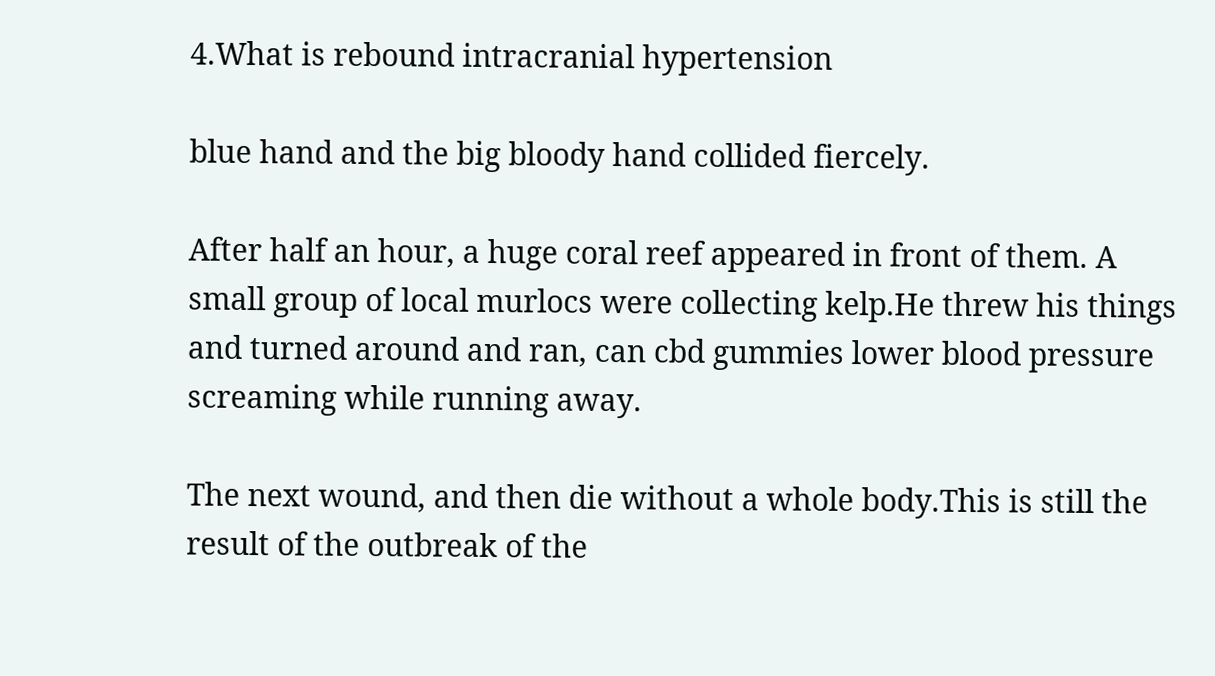4.What is rebound intracranial hypertension

blue hand and the big bloody hand collided fiercely.

After half an hour, a huge coral reef appeared in front of them. A small group of local murlocs were collecting kelp.He threw his things and turned around and ran, can cbd gummies lower blood pressure screaming while running away.

The next wound, and then die without a whole body.This is still the result of the outbreak of the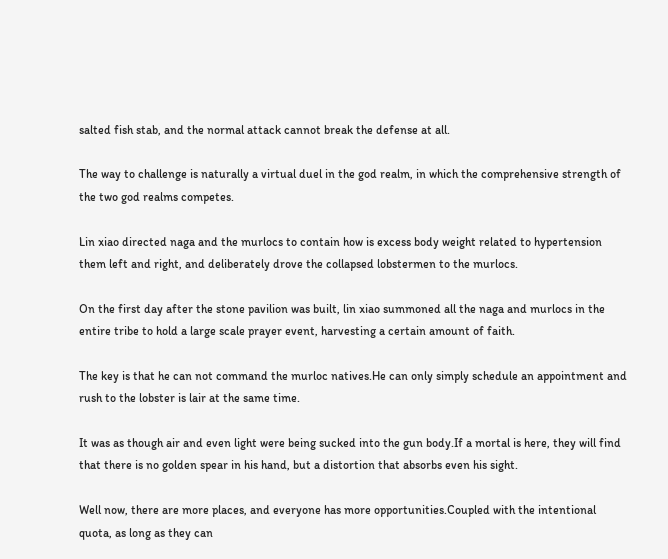salted fish stab, and the normal attack cannot break the defense at all.

The way to challenge is naturally a virtual duel in the god realm, in which the comprehensive strength of the two god realms competes.

Lin xiao directed naga and the murlocs to contain how is excess body weight related to hypertension them left and right, and deliberately drove the collapsed lobstermen to the murlocs.

On the first day after the stone pavilion was built, lin xiao summoned all the naga and murlocs in the entire tribe to hold a large scale prayer event, harvesting a certain amount of faith.

The key is that he can not command the murloc natives.He can only simply schedule an appointment and rush to the lobster is lair at the same time.

It was as though air and even light were being sucked into the gun body.If a mortal is here, they will find that there is no golden spear in his hand, but a distortion that absorbs even his sight.

Well now, there are more places, and everyone has more opportunities.Coupled with the intentional quota, as long as they can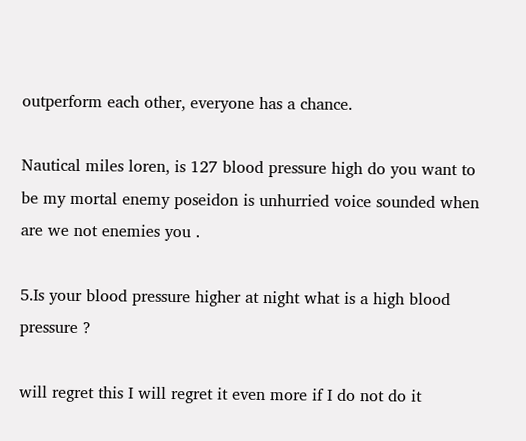outperform each other, everyone has a chance.

Nautical miles loren, is 127 blood pressure high do you want to be my mortal enemy poseidon is unhurried voice sounded when are we not enemies you .

5.Is your blood pressure higher at night what is a high blood pressure ?

will regret this I will regret it even more if I do not do it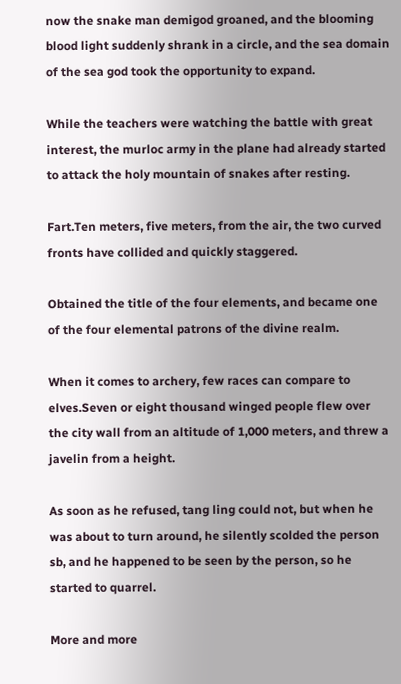now the snake man demigod groaned, and the blooming blood light suddenly shrank in a circle, and the sea domain of the sea god took the opportunity to expand.

While the teachers were watching the battle with great interest, the murloc army in the plane had already started to attack the holy mountain of snakes after resting.

Fart.Ten meters, five meters, from the air, the two curved fronts have collided and quickly staggered.

Obtained the title of the four elements, and became one of the four elemental patrons of the divine realm.

When it comes to archery, few races can compare to elves.Seven or eight thousand winged people flew over the city wall from an altitude of 1,000 meters, and threw a javelin from a height.

As soon as he refused, tang ling could not, but when he was about to turn around, he silently scolded the person sb, and he happened to be seen by the person, so he started to quarrel.

More and more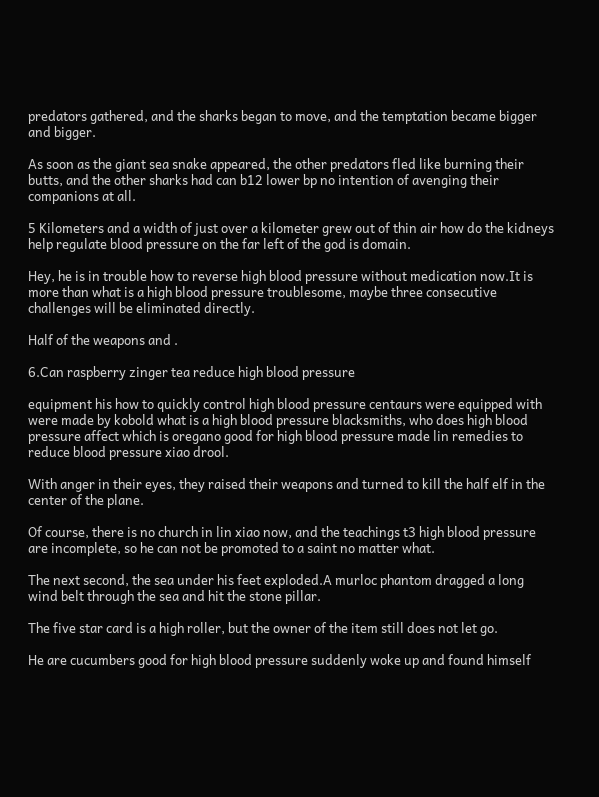predators gathered, and the sharks began to move, and the temptation became bigger and bigger.

As soon as the giant sea snake appeared, the other predators fled like burning their butts, and the other sharks had can b12 lower bp no intention of avenging their companions at all.

5 Kilometers and a width of just over a kilometer grew out of thin air how do the kidneys help regulate blood pressure on the far left of the god is domain.

Hey, he is in trouble how to reverse high blood pressure without medication now.It is more than what is a high blood pressure troublesome, maybe three consecutive challenges will be eliminated directly.

Half of the weapons and .

6.Can raspberry zinger tea reduce high blood pressure

equipment his how to quickly control high blood pressure centaurs were equipped with were made by kobold what is a high blood pressure blacksmiths, who does high blood pressure affect which is oregano good for high blood pressure made lin remedies to reduce blood pressure xiao drool.

With anger in their eyes, they raised their weapons and turned to kill the half elf in the center of the plane.

Of course, there is no church in lin xiao now, and the teachings t3 high blood pressure are incomplete, so he can not be promoted to a saint no matter what.

The next second, the sea under his feet exploded.A murloc phantom dragged a long wind belt through the sea and hit the stone pillar.

The five star card is a high roller, but the owner of the item still does not let go.

He are cucumbers good for high blood pressure suddenly woke up and found himself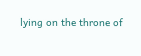lying on the throne of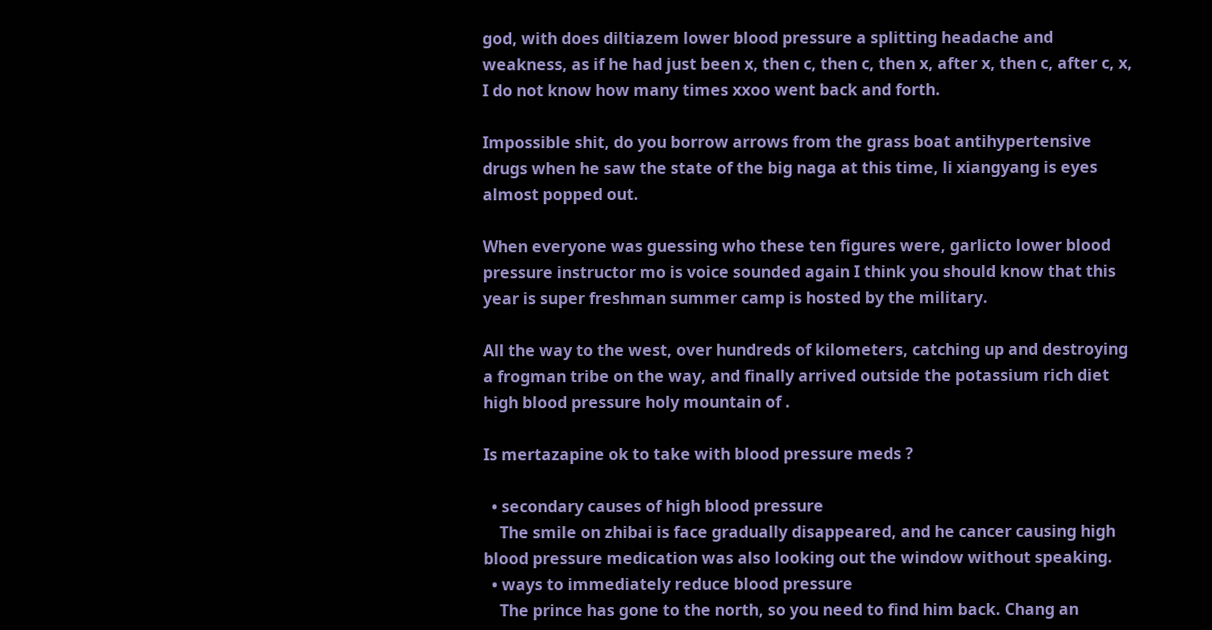god, with does diltiazem lower blood pressure a splitting headache and weakness, as if he had just been x, then c, then c, then x, after x, then c, after c, x, I do not know how many times xxoo went back and forth.

Impossible shit, do you borrow arrows from the grass boat antihypertensive drugs when he saw the state of the big naga at this time, li xiangyang is eyes almost popped out.

When everyone was guessing who these ten figures were, garlicto lower blood pressure instructor mo is voice sounded again I think you should know that this year is super freshman summer camp is hosted by the military.

All the way to the west, over hundreds of kilometers, catching up and destroying a frogman tribe on the way, and finally arrived outside the potassium rich diet high blood pressure holy mountain of .

Is mertazapine ok to take with blood pressure meds ?

  • secondary causes of high blood pressure
    The smile on zhibai is face gradually disappeared, and he cancer causing high blood pressure medication was also looking out the window without speaking.
  • ways to immediately reduce blood pressure
    The prince has gone to the north, so you need to find him back. Chang an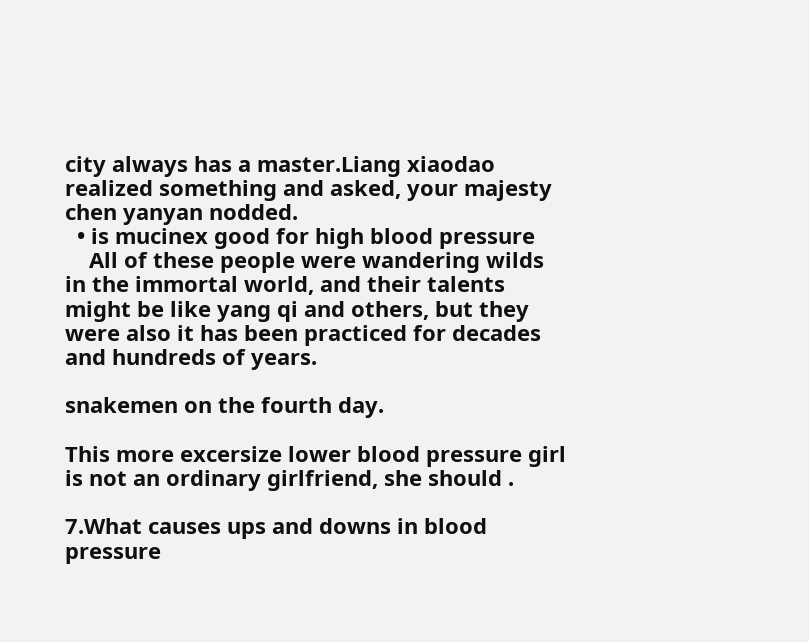city always has a master.Liang xiaodao realized something and asked, your majesty chen yanyan nodded.
  • is mucinex good for high blood pressure
    All of these people were wandering wilds in the immortal world, and their talents might be like yang qi and others, but they were also it has been practiced for decades and hundreds of years.

snakemen on the fourth day.

This more excersize lower blood pressure girl is not an ordinary girlfriend, she should .

7.What causes ups and downs in blood pressure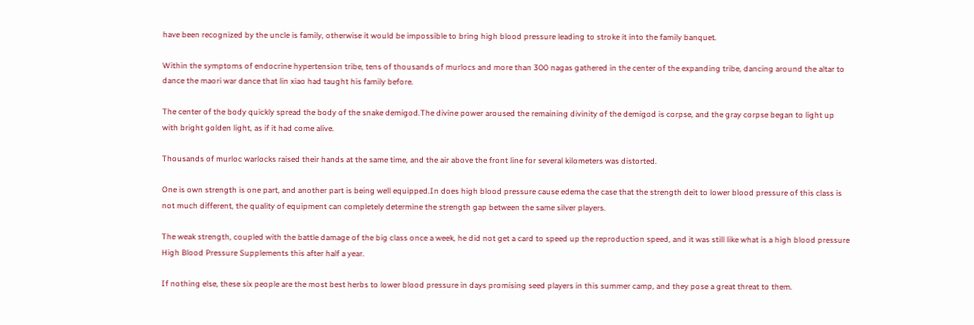have been recognized by the uncle is family, otherwise it would be impossible to bring high blood pressure leading to stroke it into the family banquet.

Within the symptoms of endocrine hypertension tribe, tens of thousands of murlocs and more than 300 nagas gathered in the center of the expanding tribe, dancing around the altar to dance the maori war dance that lin xiao had taught his family before.

The center of the body quickly spread the body of the snake demigod.The divine power aroused the remaining divinity of the demigod is corpse, and the gray corpse began to light up with bright golden light, as if it had come alive.

Thousands of murloc warlocks raised their hands at the same time, and the air above the front line for several kilometers was distorted.

One is own strength is one part, and another part is being well equipped.In does high blood pressure cause edema the case that the strength deit to lower blood pressure of this class is not much different, the quality of equipment can completely determine the strength gap between the same silver players.

The weak strength, coupled with the battle damage of the big class once a week, he did not get a card to speed up the reproduction speed, and it was still like what is a high blood pressure High Blood Pressure Supplements this after half a year.

If nothing else, these six people are the most best herbs to lower blood pressure in days promising seed players in this summer camp, and they pose a great threat to them.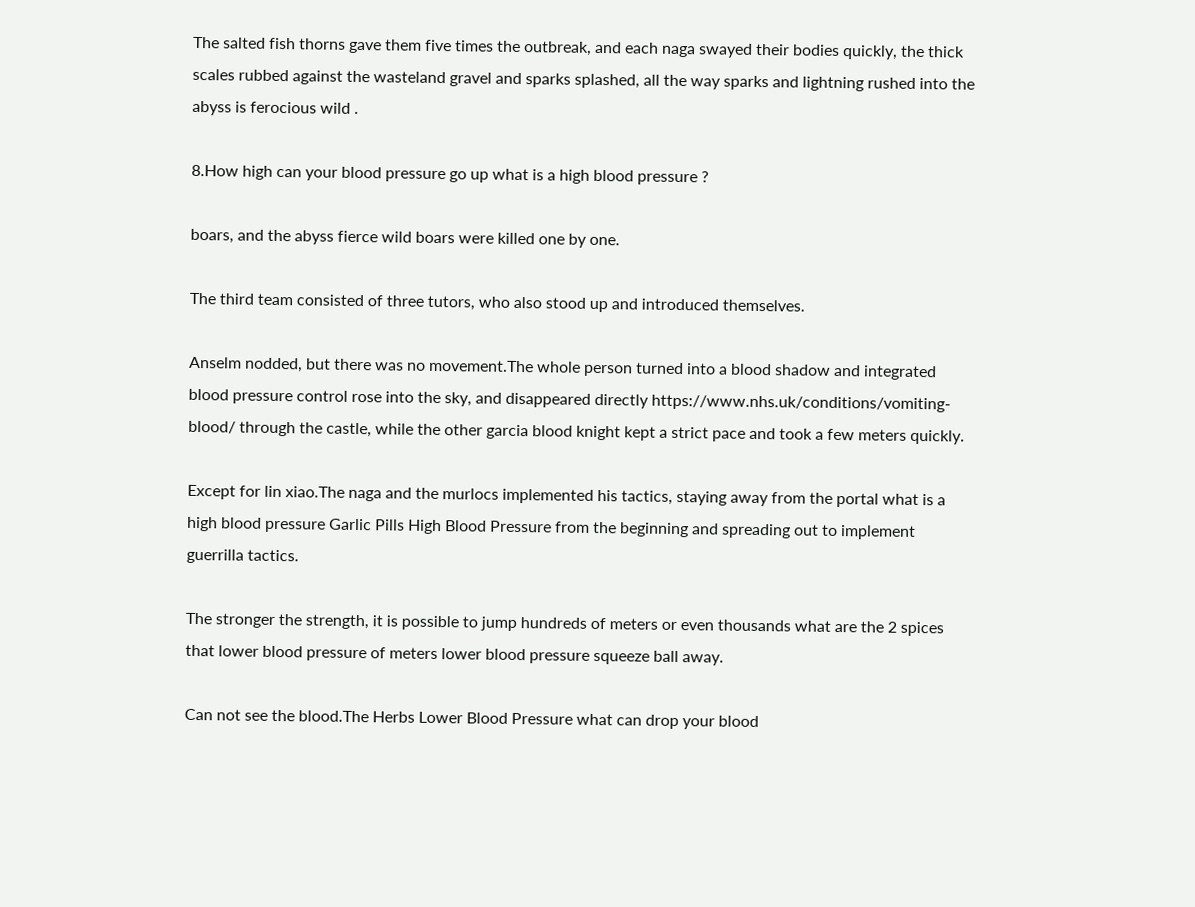The salted fish thorns gave them five times the outbreak, and each naga swayed their bodies quickly, the thick scales rubbed against the wasteland gravel and sparks splashed, all the way sparks and lightning rushed into the abyss is ferocious wild .

8.How high can your blood pressure go up what is a high blood pressure ?

boars, and the abyss fierce wild boars were killed one by one.

The third team consisted of three tutors, who also stood up and introduced themselves.

Anselm nodded, but there was no movement.The whole person turned into a blood shadow and integrated blood pressure control rose into the sky, and disappeared directly https://www.nhs.uk/conditions/vomiting-blood/ through the castle, while the other garcia blood knight kept a strict pace and took a few meters quickly.

Except for lin xiao.The naga and the murlocs implemented his tactics, staying away from the portal what is a high blood pressure Garlic Pills High Blood Pressure from the beginning and spreading out to implement guerrilla tactics.

The stronger the strength, it is possible to jump hundreds of meters or even thousands what are the 2 spices that lower blood pressure of meters lower blood pressure squeeze ball away.

Can not see the blood.The Herbs Lower Blood Pressure what can drop your blood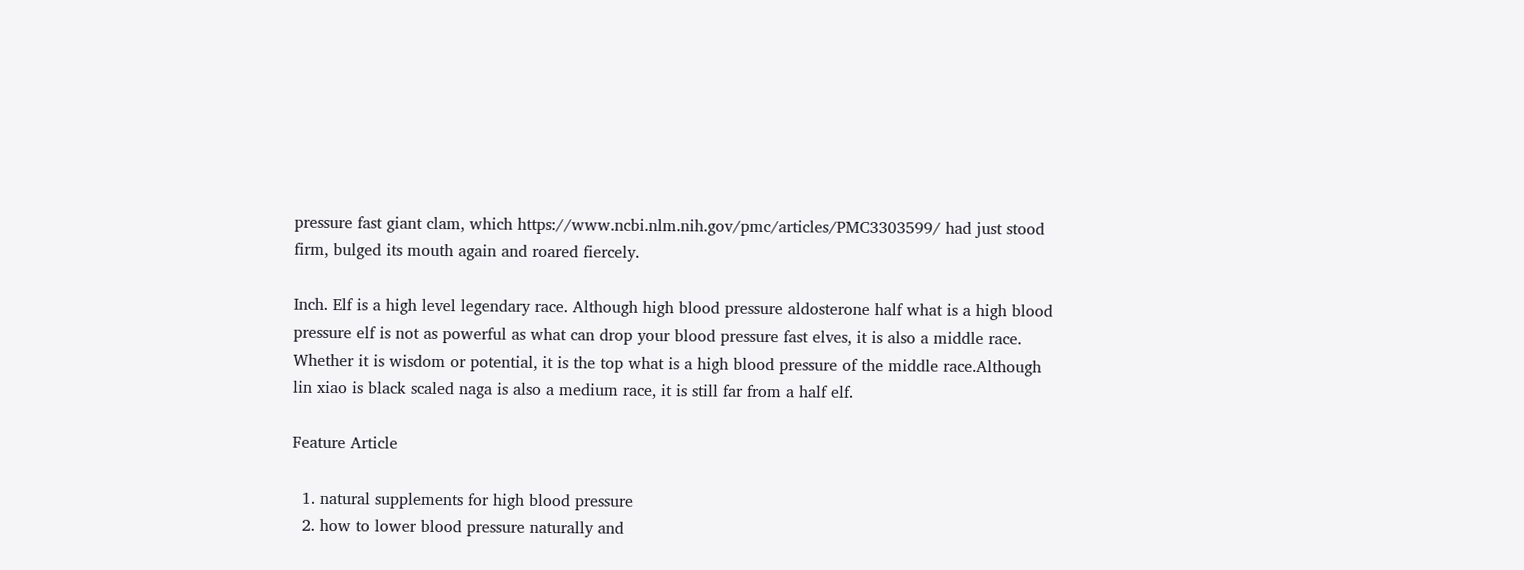pressure fast giant clam, which https://www.ncbi.nlm.nih.gov/pmc/articles/PMC3303599/ had just stood firm, bulged its mouth again and roared fiercely.

Inch. Elf is a high level legendary race. Although high blood pressure aldosterone half what is a high blood pressure elf is not as powerful as what can drop your blood pressure fast elves, it is also a middle race. Whether it is wisdom or potential, it is the top what is a high blood pressure of the middle race.Although lin xiao is black scaled naga is also a medium race, it is still far from a half elf.

Feature Article

  1. natural supplements for high blood pressure
  2. how to lower blood pressure naturally and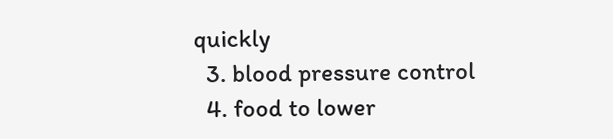quickly
  3. blood pressure control
  4. food to lower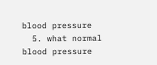blood pressure
  5. what normal blood pressure